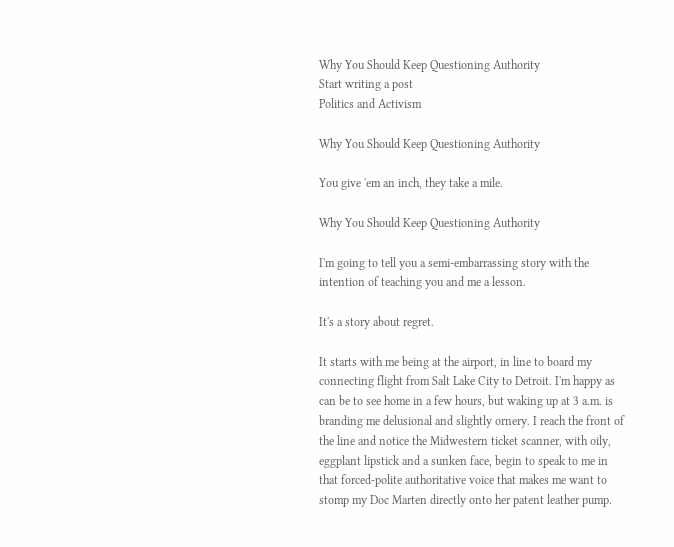Why You Should Keep Questioning Authority
Start writing a post
Politics and Activism

Why You Should Keep Questioning Authority

You give 'em an inch, they take a mile.

Why You Should Keep Questioning Authority

I'm going to tell you a semi-embarrassing story with the intention of teaching you and me a lesson.

It's a story about regret.

It starts with me being at the airport, in line to board my connecting flight from Salt Lake City to Detroit. I'm happy as can be to see home in a few hours, but waking up at 3 a.m. is branding me delusional and slightly ornery. I reach the front of the line and notice the Midwestern ticket scanner, with oily, eggplant lipstick and a sunken face, begin to speak to me in that forced-polite authoritative voice that makes me want to stomp my Doc Marten directly onto her patent leather pump.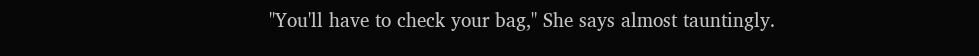"You'll have to check your bag," She says almost tauntingly.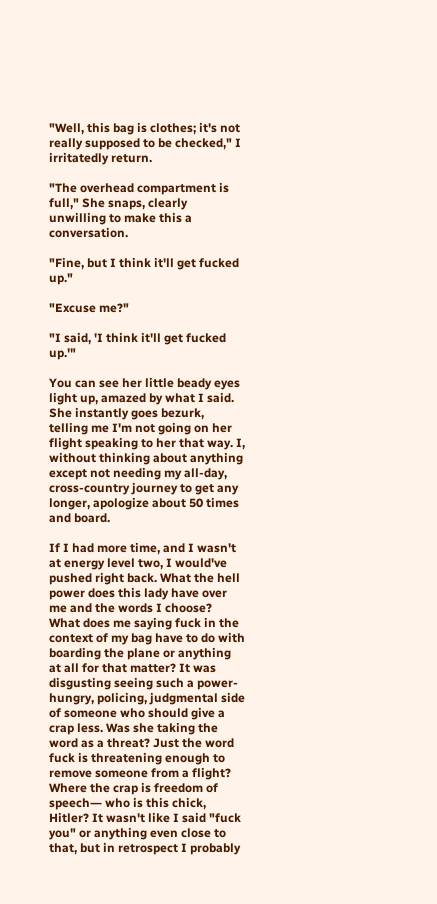"Well, this bag is clothes; it's not really supposed to be checked," I irritatedly return.

"The overhead compartment is full," She snaps, clearly unwilling to make this a conversation.

"Fine, but I think it'll get fucked up."

"Excuse me?"

"I said, 'I think it'll get fucked up.'"

You can see her little beady eyes light up, amazed by what I said. She instantly goes bezurk, telling me I'm not going on her flight speaking to her that way. I, without thinking about anything except not needing my all-day, cross-country journey to get any longer, apologize about 50 times and board.

If I had more time, and I wasn't at energy level two, I would've pushed right back. What the hell power does this lady have over me and the words I choose? What does me saying fuck in the context of my bag have to do with boarding the plane or anything at all for that matter? It was disgusting seeing such a power-hungry, policing, judgmental side of someone who should give a crap less. Was she taking the word as a threat? Just the word fuck is threatening enough to remove someone from a flight? Where the crap is freedom of speech― who is this chick, Hitler? It wasn't like I said "fuck you" or anything even close to that, but in retrospect I probably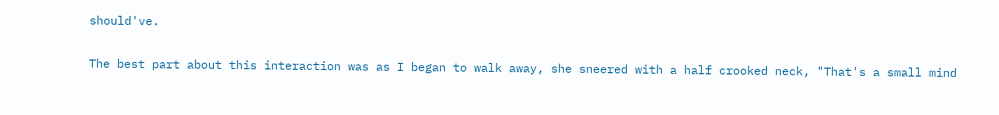should've.

The best part about this interaction was as I began to walk away, she sneered with a half crooked neck, "That's a small mind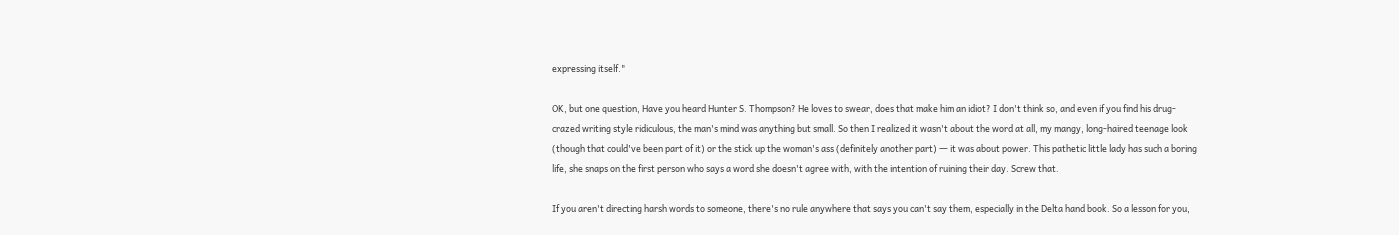expressing itself."

OK, but one question, Have you heard Hunter S. Thompson? He loves to swear, does that make him an idiot? I don't think so, and even if you find his drug-crazed writing style ridiculous, the man's mind was anything but small. So then I realized it wasn't about the word at all, my mangy, long-haired teenage look (though that could've been part of it) or the stick up the woman's ass (definitely another part) ― it was about power. This pathetic little lady has such a boring life, she snaps on the first person who says a word she doesn't agree with, with the intention of ruining their day. Screw that.

If you aren't directing harsh words to someone, there's no rule anywhere that says you can't say them, especially in the Delta hand book. So a lesson for you,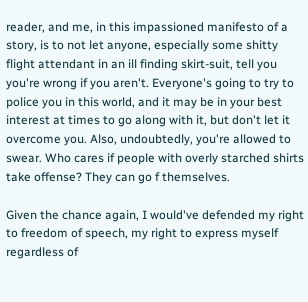reader, and me, in this impassioned manifesto of a story, is to not let anyone, especially some shitty flight attendant in an ill finding skirt-suit, tell you you're wrong if you aren't. Everyone's going to try to police you in this world, and it may be in your best interest at times to go along with it, but don't let it overcome you. Also, undoubtedly, you're allowed to swear. Who cares if people with overly starched shirts take offense? They can go f themselves.

Given the chance again, I would've defended my right to freedom of speech, my right to express myself regardless of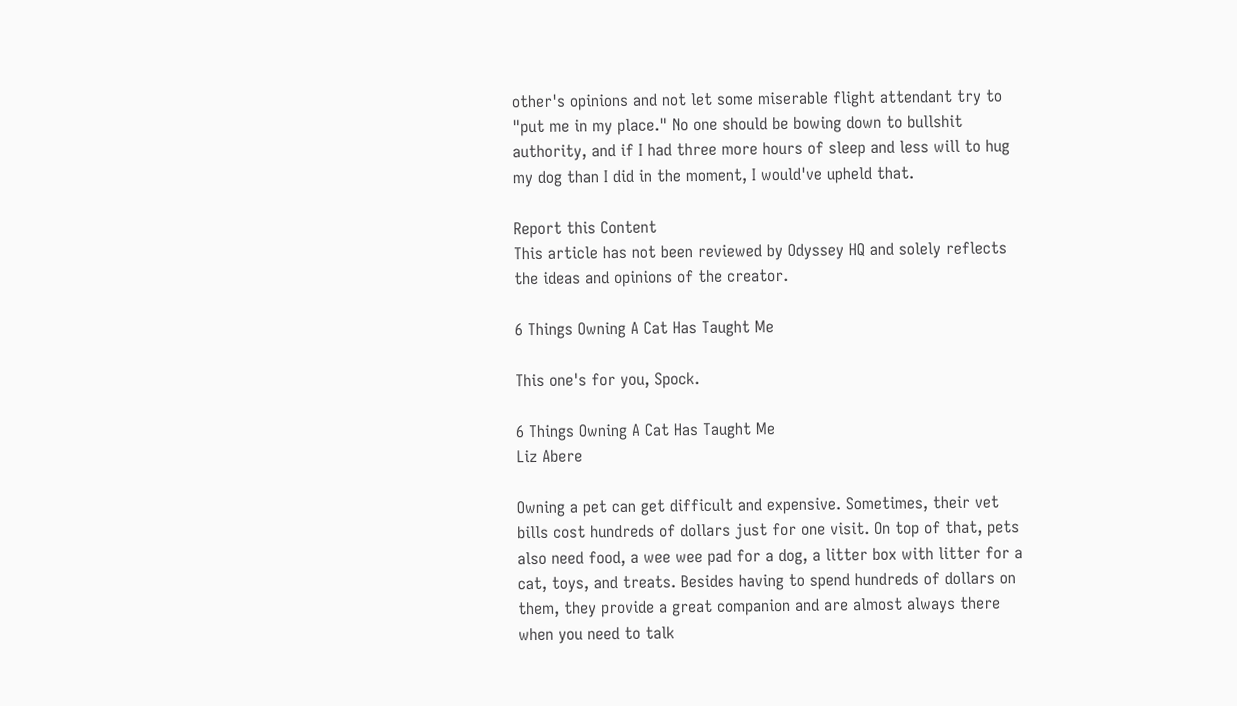other's opinions and not let some miserable flight attendant try to "put me in my place." No one should be bowing down to bullshit authority, and if I had three more hours of sleep and less will to hug my dog than I did in the moment, I would've upheld that.

Report this Content
This article has not been reviewed by Odyssey HQ and solely reflects the ideas and opinions of the creator.

6 Things Owning A Cat Has Taught Me

This one's for you, Spock.

6 Things Owning A Cat Has Taught Me
Liz Abere

Owning a pet can get difficult and expensive. Sometimes, their vet bills cost hundreds of dollars just for one visit. On top of that, pets also need food, a wee wee pad for a dog, a litter box with litter for a cat, toys, and treats. Besides having to spend hundreds of dollars on them, they provide a great companion and are almost always there when you need to talk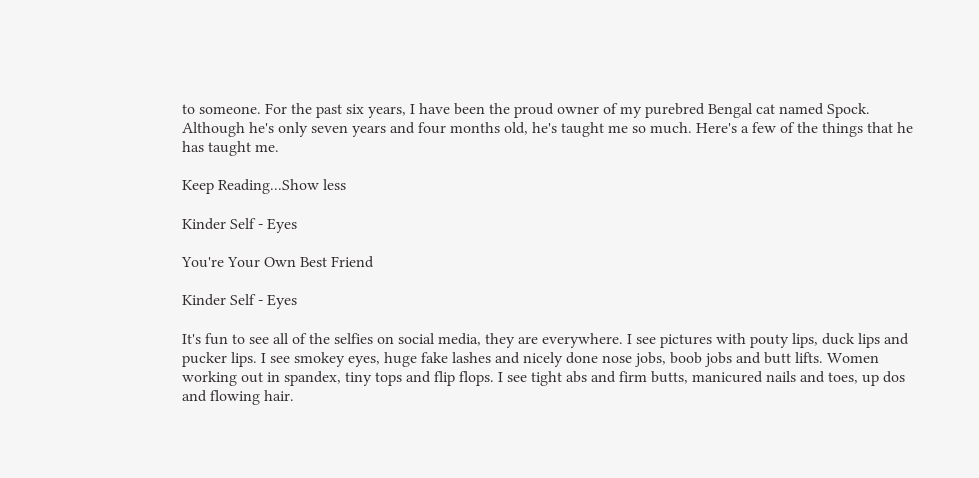to someone. For the past six years, I have been the proud owner of my purebred Bengal cat named Spock. Although he's only seven years and four months old, he's taught me so much. Here's a few of the things that he has taught me.

Keep Reading...Show less

Kinder Self - Eyes

You're Your Own Best Friend

Kinder Self - Eyes

It's fun to see all of the selfies on social media, they are everywhere. I see pictures with pouty lips, duck lips and pucker lips. I see smokey eyes, huge fake lashes and nicely done nose jobs, boob jobs and butt lifts. Women working out in spandex, tiny tops and flip flops. I see tight abs and firm butts, manicured nails and toes, up dos and flowing hair.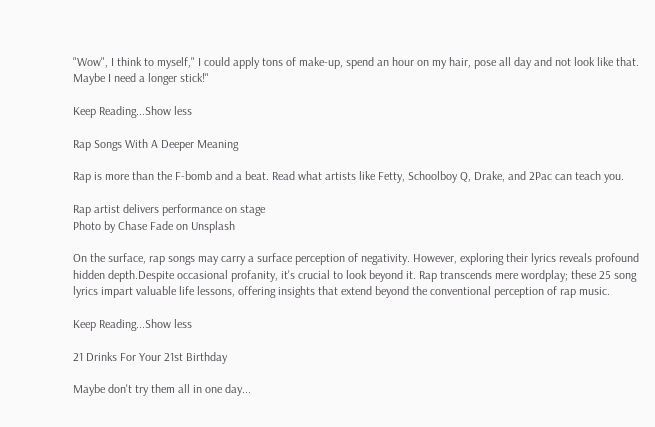"Wow", I think to myself," I could apply tons of make-up, spend an hour on my hair, pose all day and not look like that. Maybe I need a longer stick!"

Keep Reading...Show less

Rap Songs With A Deeper Meaning

Rap is more than the F-bomb and a beat. Read what artists like Fetty, Schoolboy Q, Drake, and 2Pac can teach you.

Rap artist delivers performance on stage
Photo by Chase Fade on Unsplash

On the surface, rap songs may carry a surface perception of negativity. However, exploring their lyrics reveals profound hidden depth.Despite occasional profanity, it's crucial to look beyond it. Rap transcends mere wordplay; these 25 song lyrics impart valuable life lessons, offering insights that extend beyond the conventional perception of rap music.

Keep Reading...Show less

21 Drinks For Your 21st Birthday

Maybe don't try them all in one day...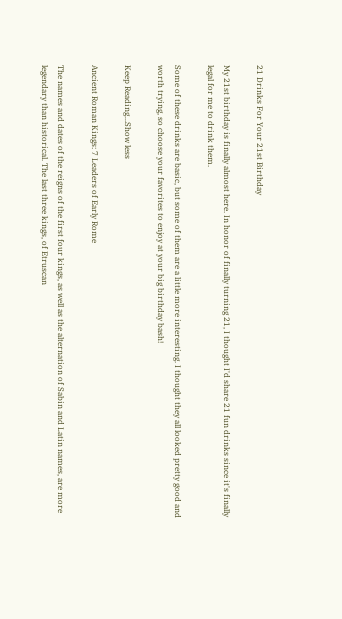21 Drinks For Your 21st Birthday

My 21st birthday is finally almost here. In honor of finally turning 21, I thought I'd share 21 fun drinks since it's finally legal for me to drink them.

Some of these drinks are basic, but some of them are a little more interesting. I thought they all looked pretty good and worth trying, so choose your favorites to enjoy at your big birthday bash!

Keep Reading...Show less

Ancient Roman Kings: 7 Leaders of Early Rome

The names and dates of the reigns of the first four kings, as well as the alternation of Sabin and Latin names, are more legendary than historical. The last three kings, of Etruscan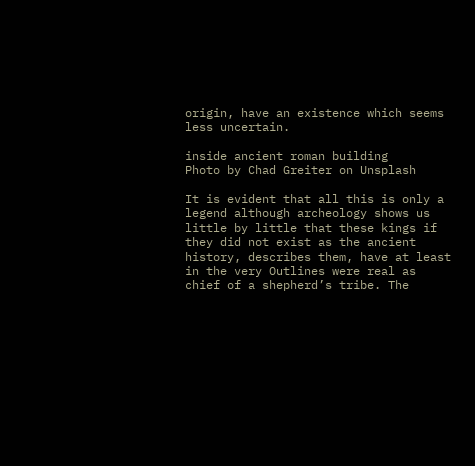origin, have an existence which seems less uncertain.

inside ancient roman building
Photo by Chad Greiter on Unsplash

It is evident that all this is only a legend although archeology shows us little by little that these kings if they did not exist as the ancient history, describes them, have at least in the very Outlines were real as chief of a shepherd’s tribe. The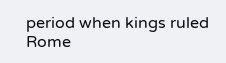period when kings ruled Rome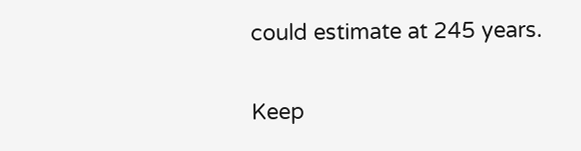could estimate at 245 years.

Keep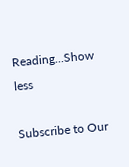Reading...Show less

Subscribe to Our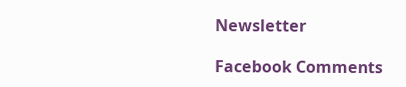Newsletter

Facebook Comments